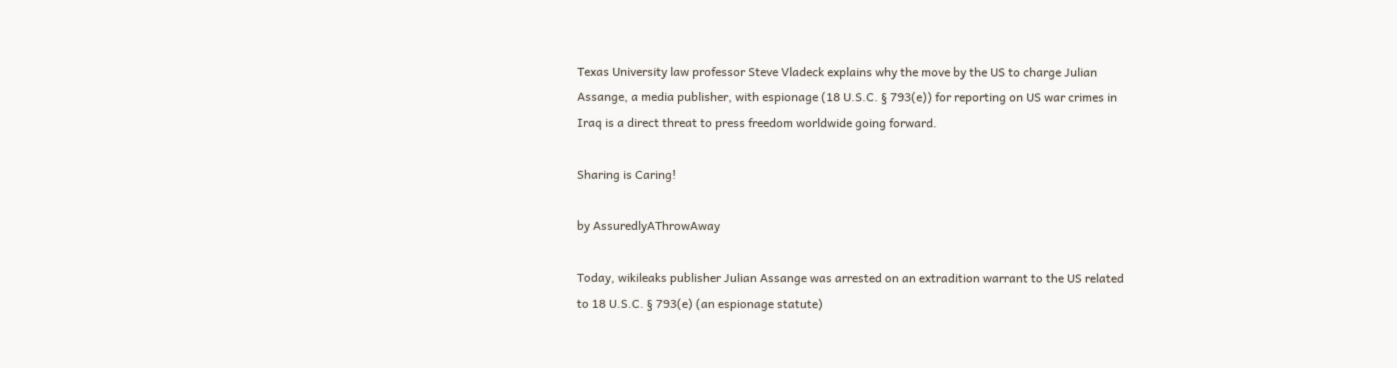Texas University law professor Steve Vladeck explains why the move by the US to charge Julian Assange, a media publisher, with espionage (18 U.S.C. § 793(e)) for reporting on US war crimes in Iraq is a direct threat to press freedom worldwide going forward.

Sharing is Caring!

by AssuredlyAThrowAway

Today, wikileaks publisher Julian Assange was arrested on an extradition warrant to the US related to 18 U.S.C. § 793(e) (an espionage statute)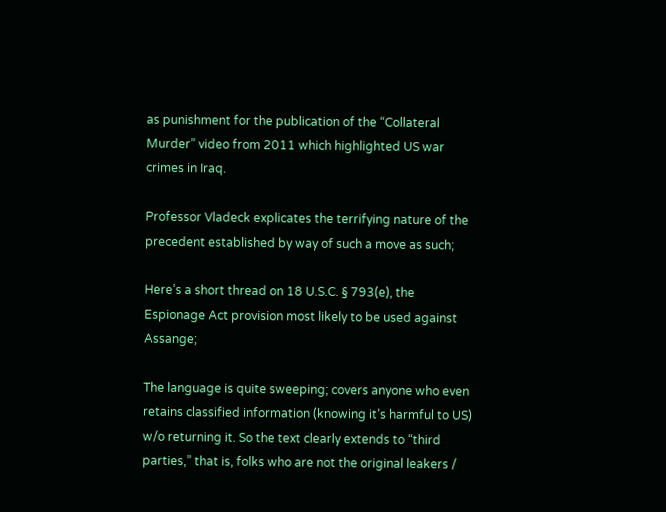as punishment for the publication of the “Collateral Murder” video from 2011 which highlighted US war crimes in Iraq.

Professor Vladeck explicates the terrifying nature of the precedent established by way of such a move as such;

Here’s a short thread on 18 U.S.C. § 793(e), the Espionage Act provision most likely to be used against Assange;

The language is quite sweeping; covers anyone who even retains classified information (knowing it’s harmful to US) w/o returning it. So the text clearly extends to “third parties,” that is, folks who are not the original leakers /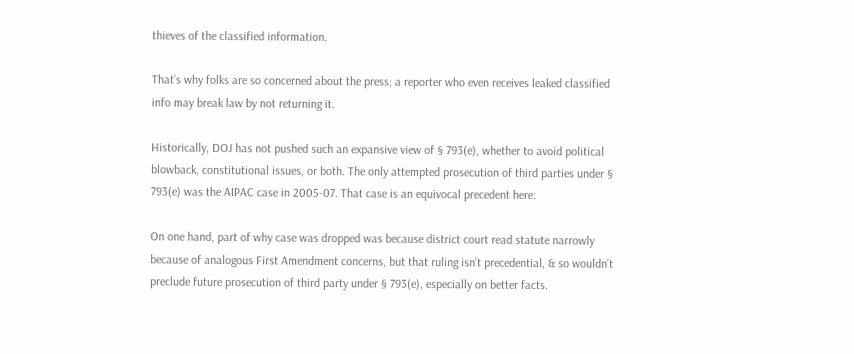thieves of the classified information.

That’s why folks are so concerned about the press; a reporter who even receives leaked classified info may break law by not returning it.

Historically, DOJ has not pushed such an expansive view of § 793(e), whether to avoid political blowback, constitutional issues, or both. The only attempted prosecution of third parties under § 793(e) was the AIPAC case in 2005-07. That case is an equivocal precedent here:

On one hand, part of why case was dropped was because district court read statute narrowly because of analogous First Amendment concerns, but that ruling isn’t precedential, & so wouldn’t preclude future prosecution of third party under § 793(e), especially on better facts.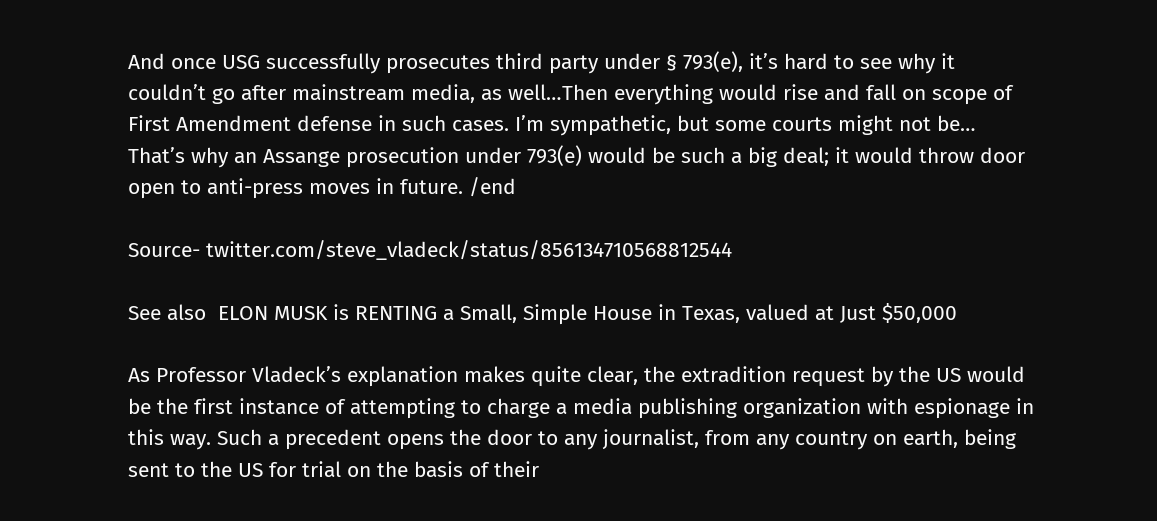And once USG successfully prosecutes third party under § 793(e), it’s hard to see why it couldn’t go after mainstream media, as well…Then everything would rise and fall on scope of First Amendment defense in such cases. I’m sympathetic, but some courts might not be… That’s why an Assange prosecution under 793(e) would be such a big deal; it would throw door open to anti-press moves in future. /end

Source- twitter.com/steve_vladeck/status/856134710568812544

See also  ELON MUSK is RENTING a Small, Simple House in Texas, valued at Just $50,000

As Professor Vladeck’s explanation makes quite clear, the extradition request by the US would be the first instance of attempting to charge a media publishing organization with espionage in this way. Such a precedent opens the door to any journalist, from any country on earth, being sent to the US for trial on the basis of their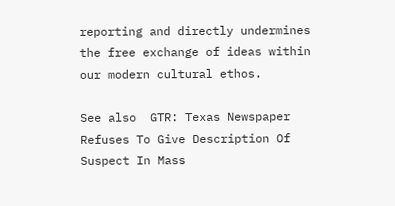reporting and directly undermines the free exchange of ideas within our modern cultural ethos.

See also  GTR: Texas Newspaper Refuses To Give Description Of Suspect In Mass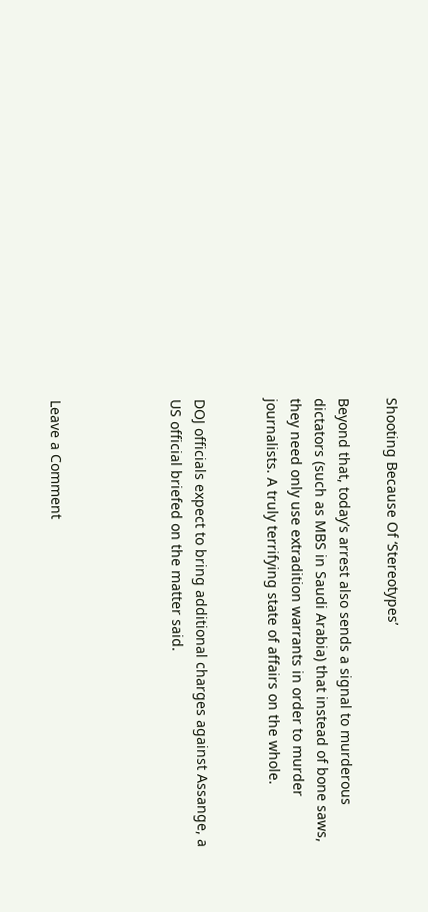Shooting Because Of ‘Stereotypes’

Beyond that, today’s arrest also sends a signal to murderous dictators (such as MBS in Saudi Arabia) that instead of bone saws, they need only use extradition warrants in order to murder journalists. A truly terrifying state of affairs on the whole.


DOJ officials expect to bring additional charges against Assange, a US official briefed on the matter said.




Leave a Comment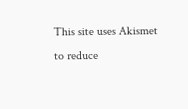This site uses Akismet to reduce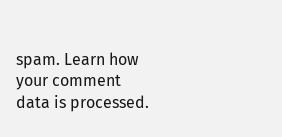spam. Learn how your comment data is processed.